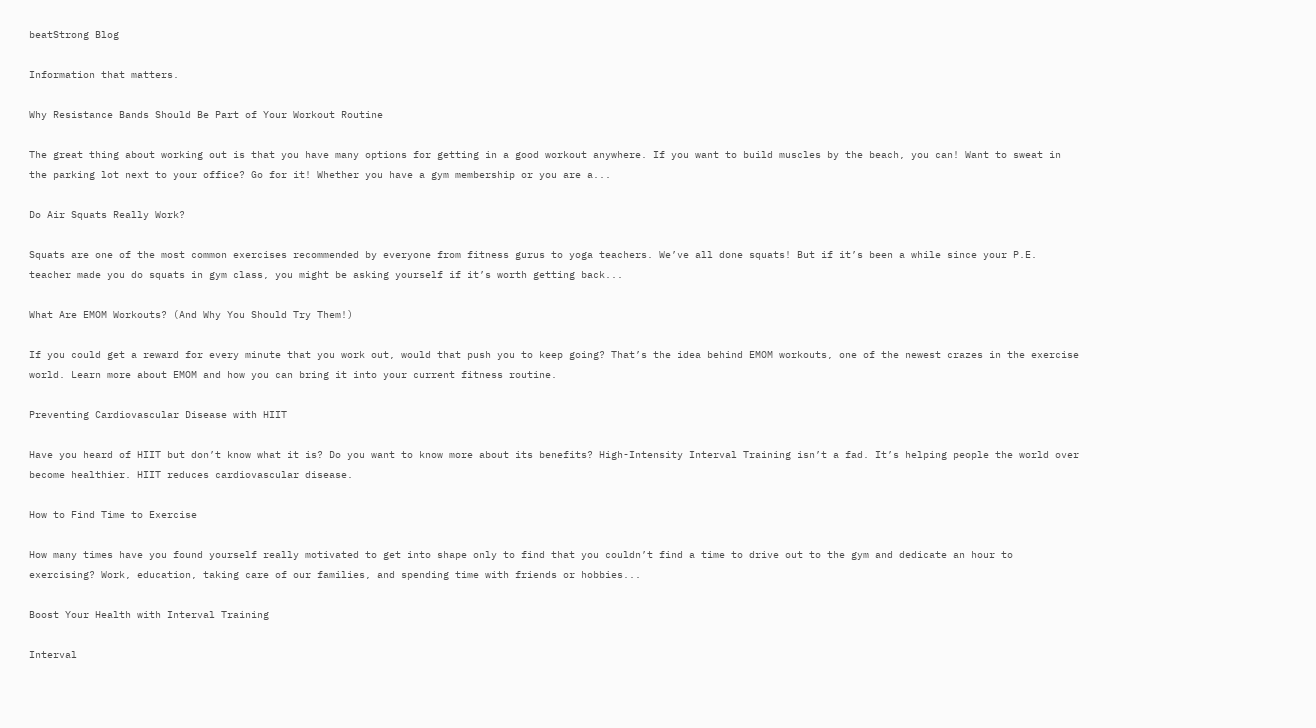beatStrong Blog

Information that matters.

Why Resistance Bands Should Be Part of Your Workout Routine

The great thing about working out is that you have many options for getting in a good workout anywhere. If you want to build muscles by the beach, you can! Want to sweat in the parking lot next to your office? Go for it! Whether you have a gym membership or you are a...

Do Air Squats Really Work?

Squats are one of the most common exercises recommended by everyone from fitness gurus to yoga teachers. We’ve all done squats! But if it’s been a while since your P.E. teacher made you do squats in gym class, you might be asking yourself if it’s worth getting back...

What Are EMOM Workouts? (And Why You Should Try Them!)

If you could get a reward for every minute that you work out, would that push you to keep going? That’s the idea behind EMOM workouts, one of the newest crazes in the exercise world. Learn more about EMOM and how you can bring it into your current fitness routine.

Preventing Cardiovascular Disease with HIIT

Have you heard of HIIT but don’t know what it is? Do you want to know more about its benefits? High-Intensity Interval Training isn’t a fad. It’s helping people the world over become healthier. HIIT reduces cardiovascular disease.

How to Find Time to Exercise

How many times have you found yourself really motivated to get into shape only to find that you couldn’t find a time to drive out to the gym and dedicate an hour to exercising? Work, education, taking care of our families, and spending time with friends or hobbies...

Boost Your Health with Interval Training

Interval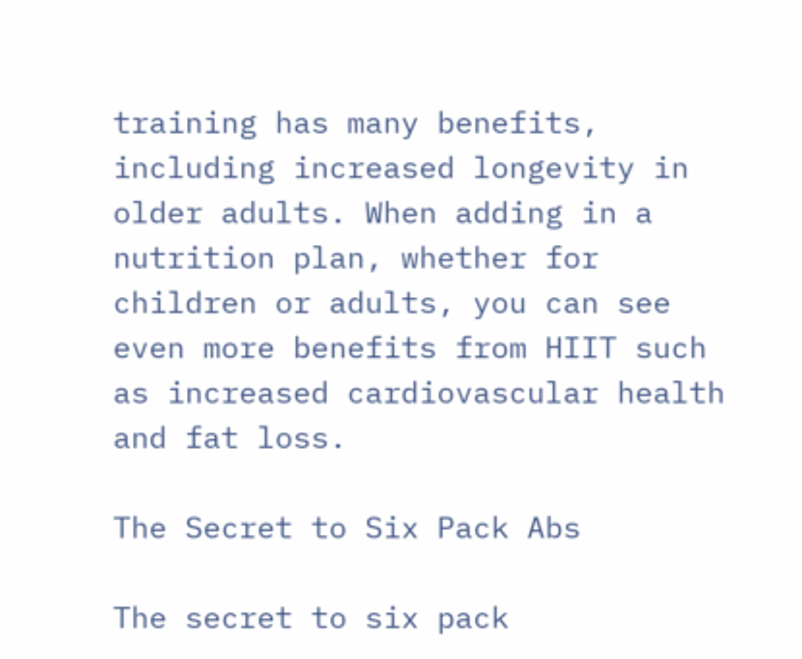training has many benefits, including increased longevity in older adults. When adding in a nutrition plan, whether for children or adults, you can see even more benefits from HIIT such as increased cardiovascular health and fat loss.

The Secret to Six Pack Abs

The secret to six pack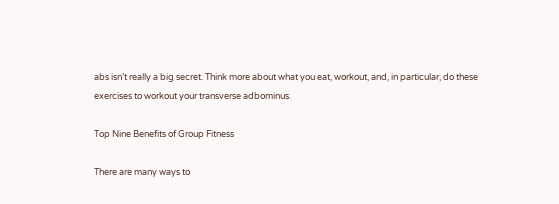abs isn’t really a big secret. Think more about what you eat, workout, and, in particular, do these exercises to workout your transverse adbominus.

Top Nine Benefits of Group Fitness

There are many ways to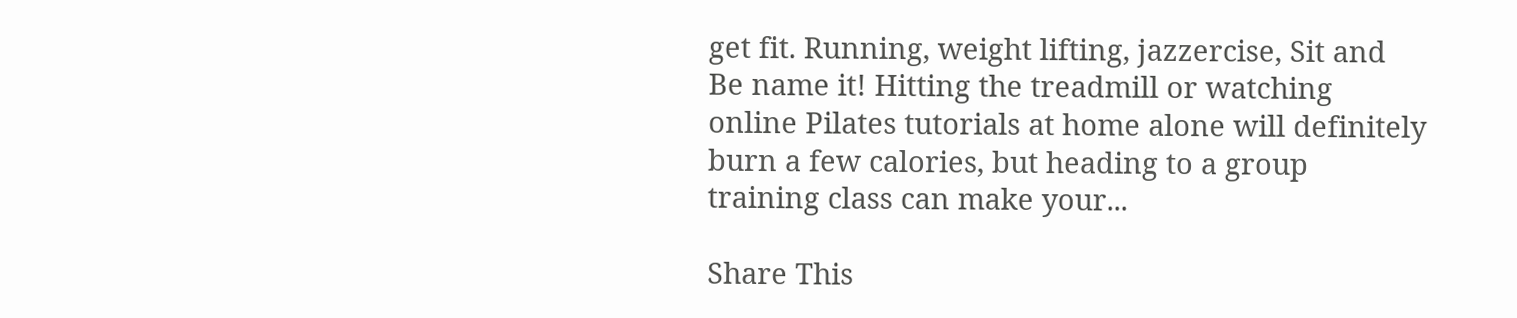get fit. Running, weight lifting, jazzercise, Sit and Be name it! Hitting the treadmill or watching online Pilates tutorials at home alone will definitely burn a few calories, but heading to a group training class can make your...

Share This